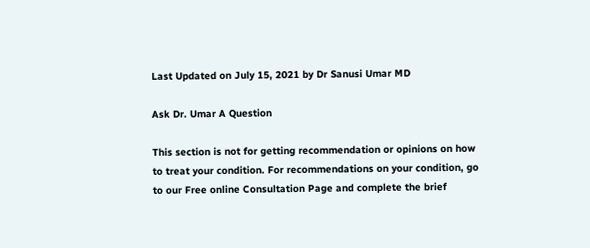Last Updated on July 15, 2021 by Dr Sanusi Umar MD

Ask Dr. Umar A Question

This section is not for getting recommendation or opinions on how to treat your condition. For recommendations on your condition, go to our Free online Consultation Page and complete the brief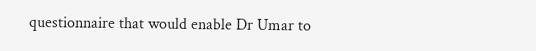questionnaire that would enable Dr Umar to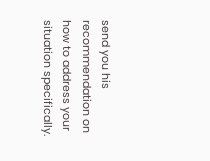send you his recommendation on how to address your situation specifically.